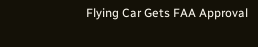Flying Car Gets FAA Approval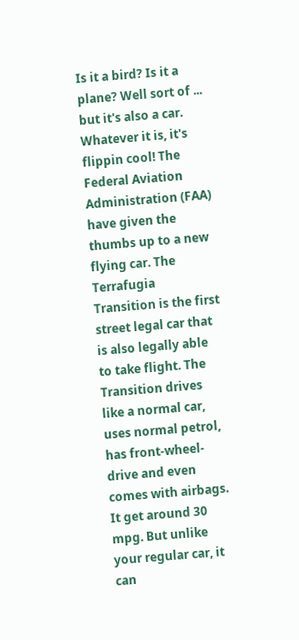Is it a bird? Is it a plane? Well sort of ... but it's also a car. Whatever it is, it's flippin cool! The Federal Aviation Administration (FAA) have given the thumbs up to a new flying car. The Terrafugia Transition is the first street legal car that is also legally able to take flight. The Transition drives like a normal car, uses normal petrol, has front-wheel-drive and even comes with airbags. It get around 30 mpg. But unlike your regular car, it can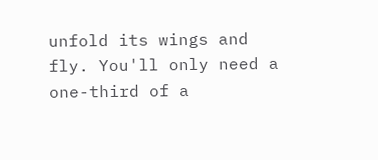unfold its wings and fly. You'll only need a one-third of a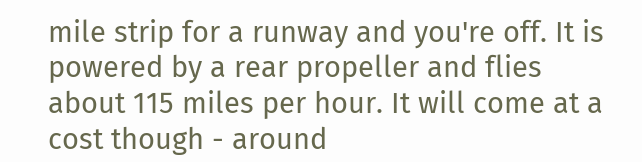mile strip for a runway and you're off. It is powered by a rear propeller and flies about 115 miles per hour. It will come at a cost though - around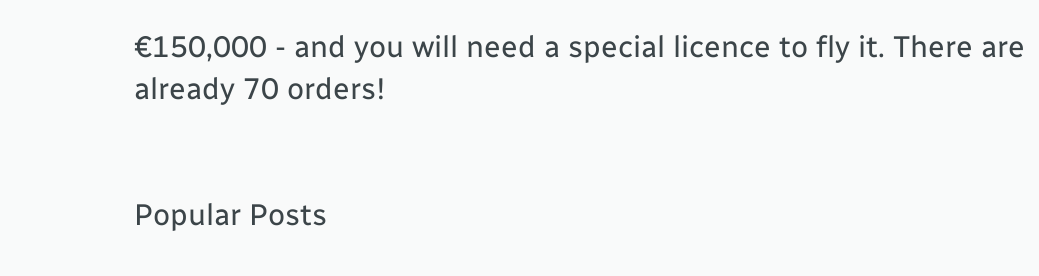€150,000 - and you will need a special licence to fly it. There are already 70 orders!


Popular Posts